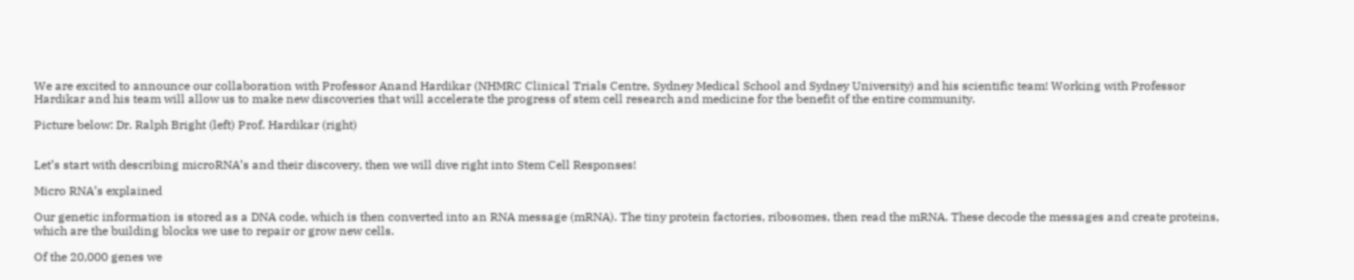We are excited to announce our collaboration with Professor Anand Hardikar (NHMRC Clinical Trials Centre, Sydney Medical School and Sydney University) and his scientific team! Working with Professor Hardikar and his team will allow us to make new discoveries that will accelerate the progress of stem cell research and medicine for the benefit of the entire community.

Picture below: Dr. Ralph Bright (left) Prof. Hardikar (right)


Let’s start with describing microRNA’s and their discovery, then we will dive right into Stem Cell Responses!

Micro RNA’s explained

Our genetic information is stored as a DNA code, which is then converted into an RNA message (mRNA). The tiny protein factories, ribosomes, then read the mRNA. These decode the messages and create proteins, which are the building blocks we use to repair or grow new cells.

Of the 20,000 genes we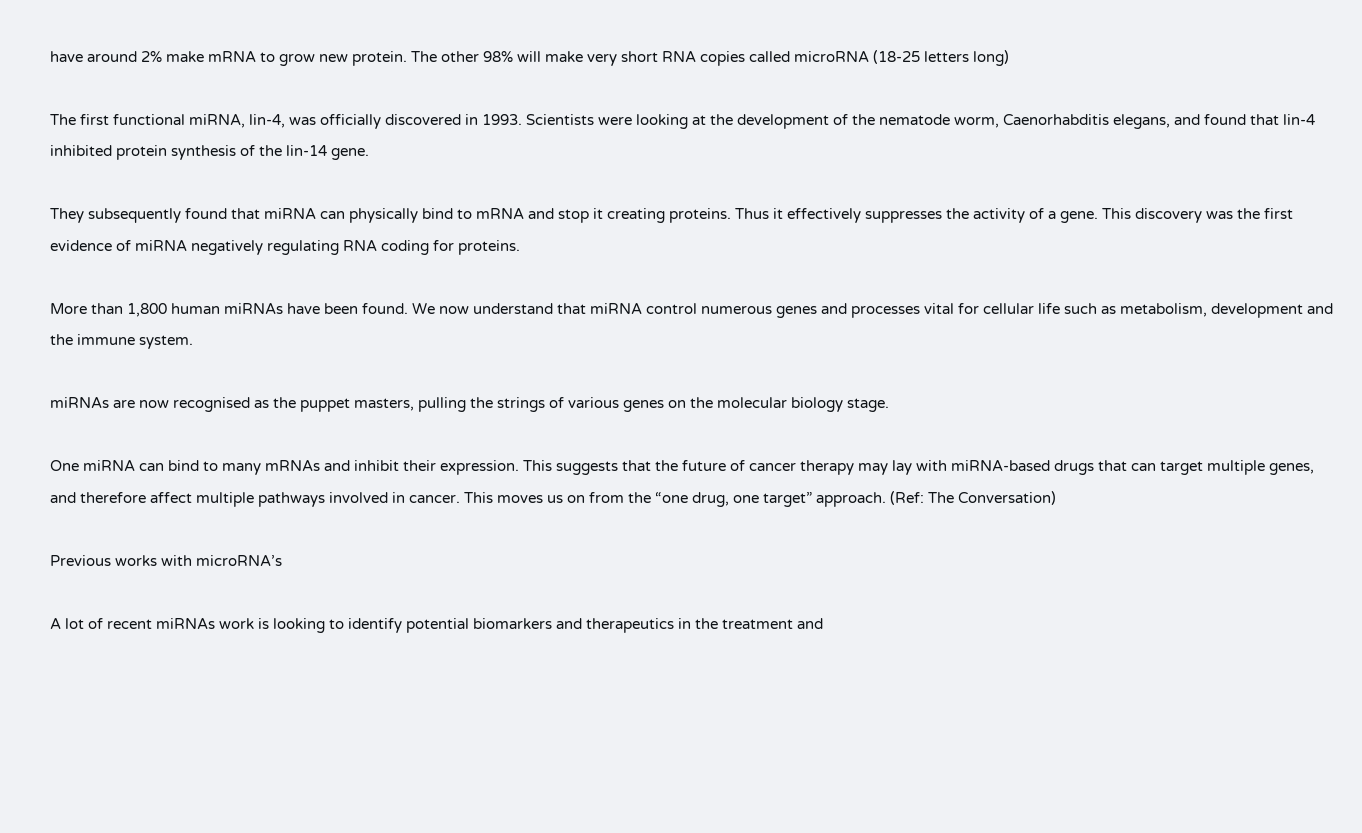have around 2% make mRNA to grow new protein. The other 98% will make very short RNA copies called microRNA (18-25 letters long)

The first functional miRNA, lin-4, was officially discovered in 1993. Scientists were looking at the development of the nematode worm, Caenorhabditis elegans, and found that lin-4 inhibited protein synthesis of the lin-14 gene.

They subsequently found that miRNA can physically bind to mRNA and stop it creating proteins. Thus it effectively suppresses the activity of a gene. This discovery was the first evidence of miRNA negatively regulating RNA coding for proteins.

More than 1,800 human miRNAs have been found. We now understand that miRNA control numerous genes and processes vital for cellular life such as metabolism, development and the immune system.

miRNAs are now recognised as the puppet masters, pulling the strings of various genes on the molecular biology stage.

One miRNA can bind to many mRNAs and inhibit their expression. This suggests that the future of cancer therapy may lay with miRNA-based drugs that can target multiple genes, and therefore affect multiple pathways involved in cancer. This moves us on from the “one drug, one target” approach. (Ref: The Conversation)

Previous works with microRNA’s

A lot of recent miRNAs work is looking to identify potential biomarkers and therapeutics in the treatment and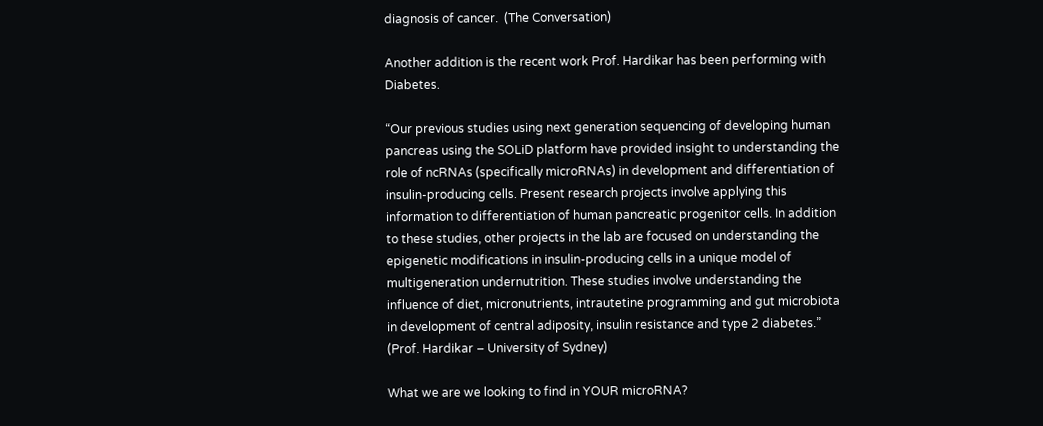diagnosis of cancer.  (The Conversation)

Another addition is the recent work Prof. Hardikar has been performing with Diabetes.

“Our previous studies using next generation sequencing of developing human pancreas using the SOLiD platform have provided insight to understanding the role of ncRNAs (specifically microRNAs) in development and differentiation of insulin-producing cells. Present research projects involve applying this information to differentiation of human pancreatic progenitor cells. In addition to these studies, other projects in the lab are focused on understanding the epigenetic modifications in insulin-producing cells in a unique model of multigeneration undernutrition. These studies involve understanding the influence of diet, micronutrients, intrautetine programming and gut microbiota in development of central adiposity, insulin resistance and type 2 diabetes.”
(Prof. Hardikar – University of Sydney)

What we are we looking to find in YOUR microRNA?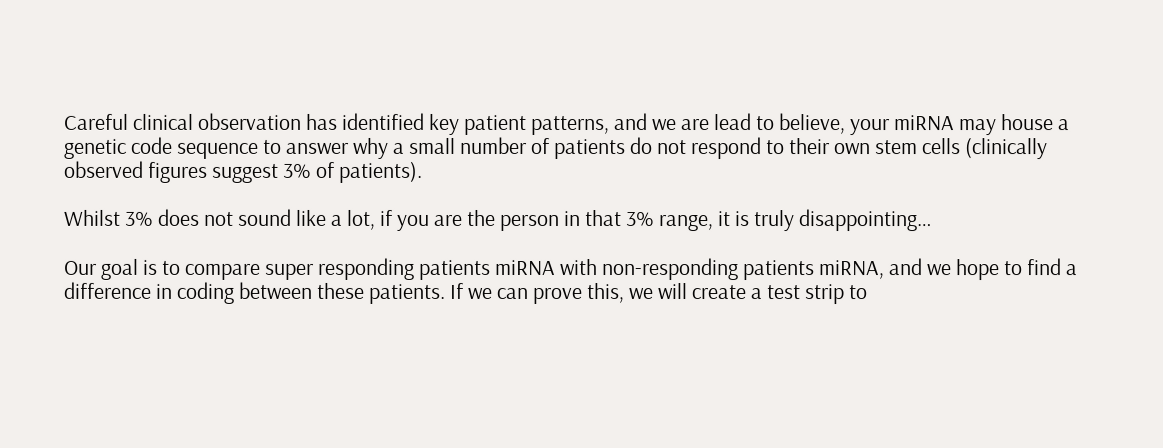Careful clinical observation has identified key patient patterns, and we are lead to believe, your miRNA may house a genetic code sequence to answer why a small number of patients do not respond to their own stem cells (clinically observed figures suggest 3% of patients).

Whilst 3% does not sound like a lot, if you are the person in that 3% range, it is truly disappointing…

Our goal is to compare super responding patients miRNA with non-responding patients miRNA, and we hope to find a difference in coding between these patients. If we can prove this, we will create a test strip to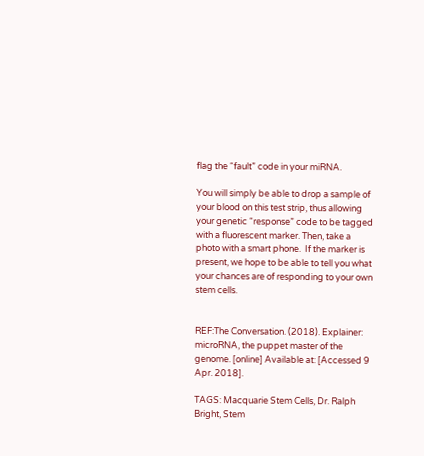flag the “fault” code in your miRNA.

You will simply be able to drop a sample of your blood on this test strip, thus allowing your genetic “response” code to be tagged with a fluorescent marker. Then, take a photo with a smart phone.  If the marker is present, we hope to be able to tell you what your chances are of responding to your own stem cells.


REF:The Conversation. (2018). Explainer: microRNA, the puppet master of the genome. [online] Available at: [Accessed 9 Apr. 2018].

TAGS: Macquarie Stem Cells, Dr. Ralph Bright, Stem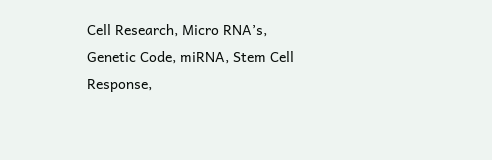Cell Research, Micro RNA’s, Genetic Code, miRNA, Stem Cell Response,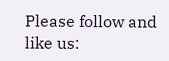Please follow and like us: